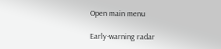Open main menu

Early-warning radar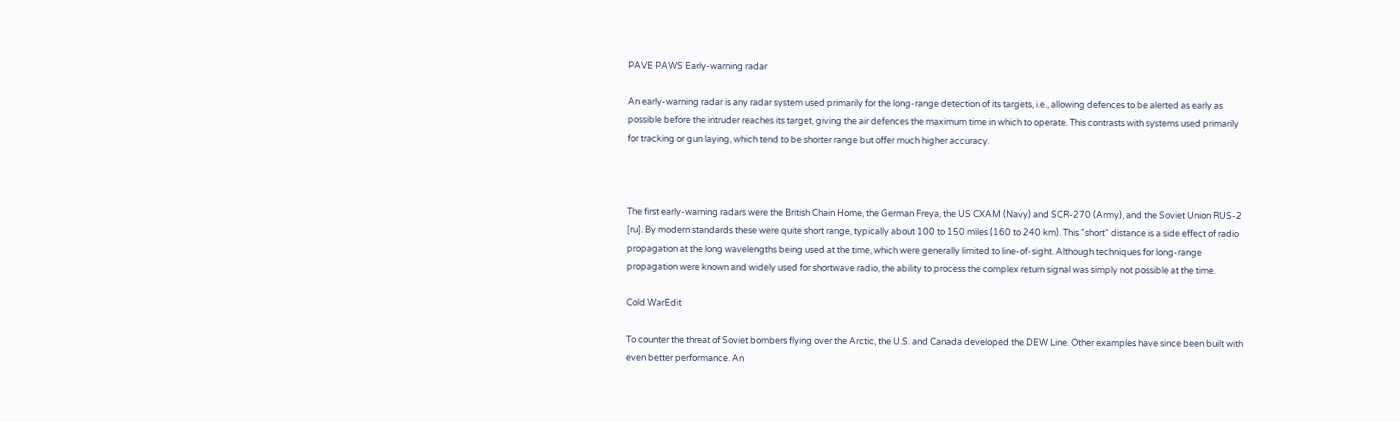PAVE PAWS Early-warning radar

An early-warning radar is any radar system used primarily for the long-range detection of its targets, i.e., allowing defences to be alerted as early as possible before the intruder reaches its target, giving the air defences the maximum time in which to operate. This contrasts with systems used primarily for tracking or gun laying, which tend to be shorter range but offer much higher accuracy.



The first early-warning radars were the British Chain Home, the German Freya, the US CXAM (Navy) and SCR-270 (Army), and the Soviet Union RUS-2 [ru]. By modern standards these were quite short range, typically about 100 to 150 miles (160 to 240 km). This "short" distance is a side effect of radio propagation at the long wavelengths being used at the time, which were generally limited to line-of-sight. Although techniques for long-range propagation were known and widely used for shortwave radio, the ability to process the complex return signal was simply not possible at the time.

Cold WarEdit

To counter the threat of Soviet bombers flying over the Arctic, the U.S. and Canada developed the DEW Line. Other examples have since been built with even better performance. An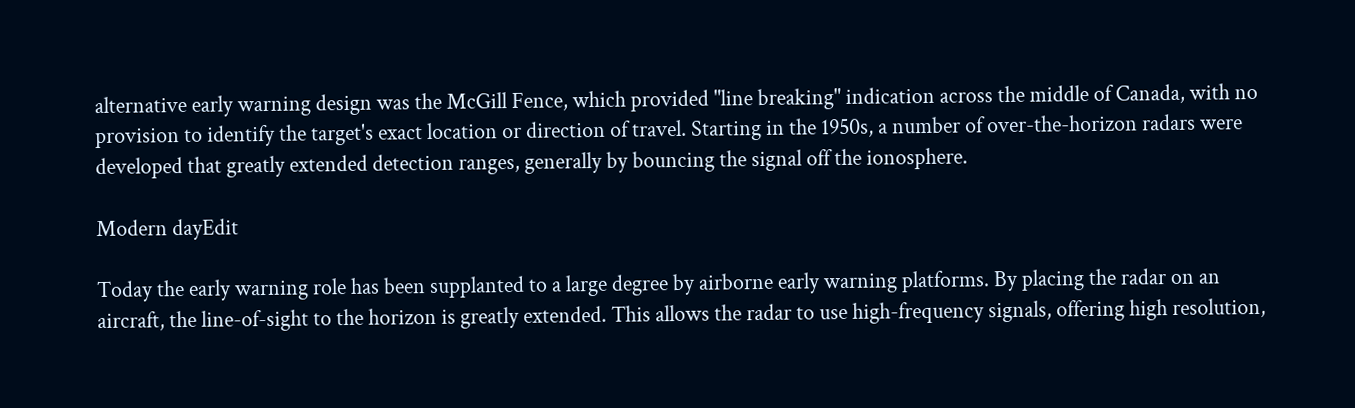alternative early warning design was the McGill Fence, which provided "line breaking" indication across the middle of Canada, with no provision to identify the target's exact location or direction of travel. Starting in the 1950s, a number of over-the-horizon radars were developed that greatly extended detection ranges, generally by bouncing the signal off the ionosphere.

Modern dayEdit

Today the early warning role has been supplanted to a large degree by airborne early warning platforms. By placing the radar on an aircraft, the line-of-sight to the horizon is greatly extended. This allows the radar to use high-frequency signals, offering high resolution,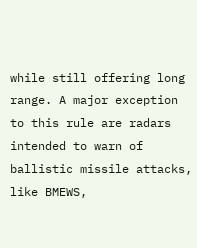while still offering long range. A major exception to this rule are radars intended to warn of ballistic missile attacks, like BMEWS,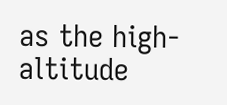as the high-altitude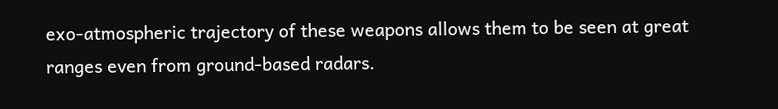exo-atmospheric trajectory of these weapons allows them to be seen at great ranges even from ground-based radars.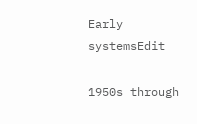Early systemsEdit

1950s through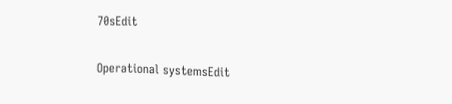70sEdit

Operational systemsEdit